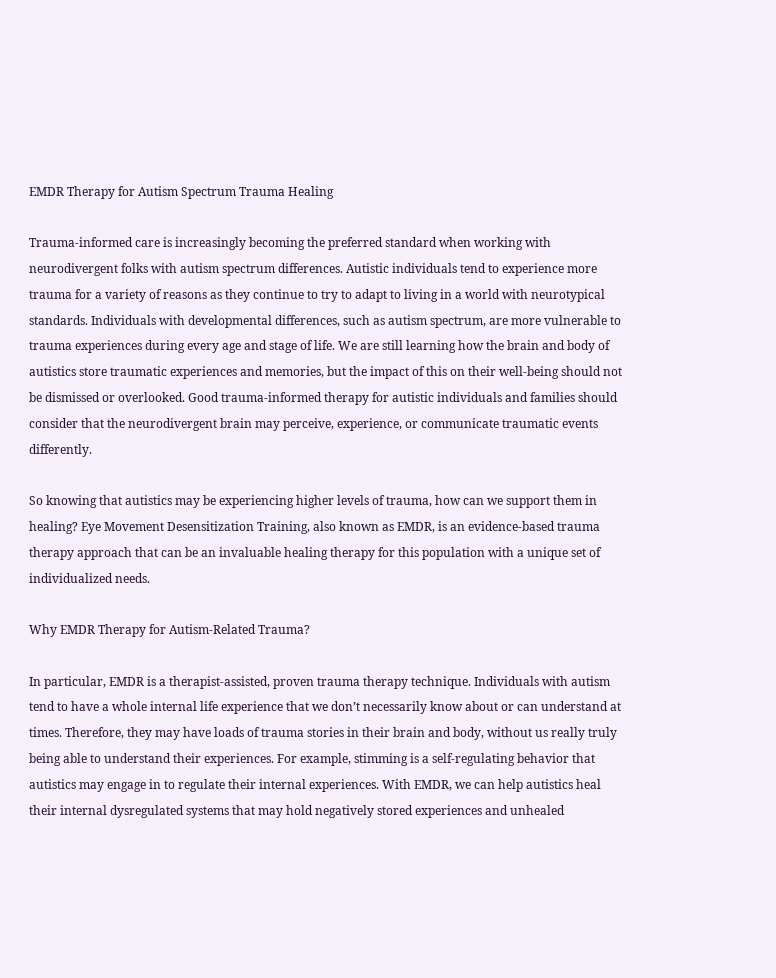EMDR Therapy for Autism Spectrum Trauma Healing

Trauma-informed care is increasingly becoming the preferred standard when working with neurodivergent folks with autism spectrum differences. Autistic individuals tend to experience more trauma for a variety of reasons as they continue to try to adapt to living in a world with neurotypical standards. Individuals with developmental differences, such as autism spectrum, are more vulnerable to trauma experiences during every age and stage of life. We are still learning how the brain and body of autistics store traumatic experiences and memories, but the impact of this on their well-being should not be dismissed or overlooked. Good trauma-informed therapy for autistic individuals and families should consider that the neurodivergent brain may perceive, experience, or communicate traumatic events differently.

So knowing that autistics may be experiencing higher levels of trauma, how can we support them in healing? Eye Movement Desensitization Training, also known as EMDR, is an evidence-based trauma therapy approach that can be an invaluable healing therapy for this population with a unique set of individualized needs.

Why EMDR Therapy for Autism-Related Trauma?

In particular, EMDR is a therapist-assisted, proven trauma therapy technique. Individuals with autism tend to have a whole internal life experience that we don’t necessarily know about or can understand at times. Therefore, they may have loads of trauma stories in their brain and body, without us really truly being able to understand their experiences. For example, stimming is a self-regulating behavior that autistics may engage in to regulate their internal experiences. With EMDR, we can help autistics heal their internal dysregulated systems that may hold negatively stored experiences and unhealed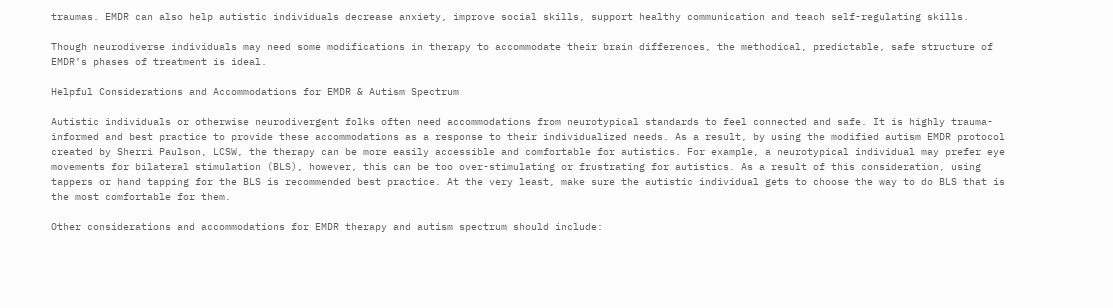traumas. EMDR can also help autistic individuals decrease anxiety, improve social skills, support healthy communication and teach self-regulating skills.

Though neurodiverse individuals may need some modifications in therapy to accommodate their brain differences, the methodical, predictable, safe structure of EMDR’s phases of treatment is ideal.

Helpful Considerations and Accommodations for EMDR & Autism Spectrum

Autistic individuals or otherwise neurodivergent folks often need accommodations from neurotypical standards to feel connected and safe. It is highly trauma-informed and best practice to provide these accommodations as a response to their individualized needs. As a result, by using the modified autism EMDR protocol created by Sherri Paulson, LCSW, the therapy can be more easily accessible and comfortable for autistics. For example, a neurotypical individual may prefer eye movements for bilateral stimulation (BLS), however, this can be too over-stimulating or frustrating for autistics. As a result of this consideration, using tappers or hand tapping for the BLS is recommended best practice. At the very least, make sure the autistic individual gets to choose the way to do BLS that is the most comfortable for them.

Other considerations and accommodations for EMDR therapy and autism spectrum should include: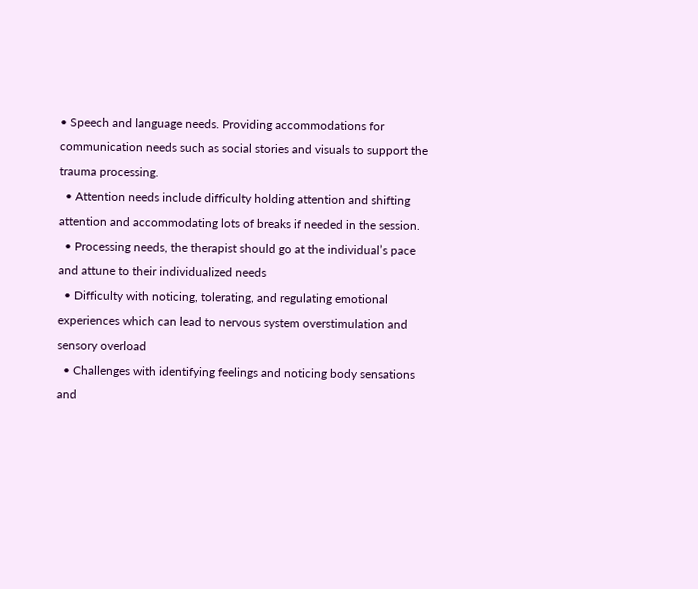• Speech and language needs. Providing accommodations for communication needs such as social stories and visuals to support the trauma processing.
  • Attention needs include difficulty holding attention and shifting attention and accommodating lots of breaks if needed in the session.
  • Processing needs, the therapist should go at the individual’s pace and attune to their individualized needs
  • Difficulty with noticing, tolerating, and regulating emotional experiences which can lead to nervous system overstimulation and sensory overload
  • Challenges with identifying feelings and noticing body sensations and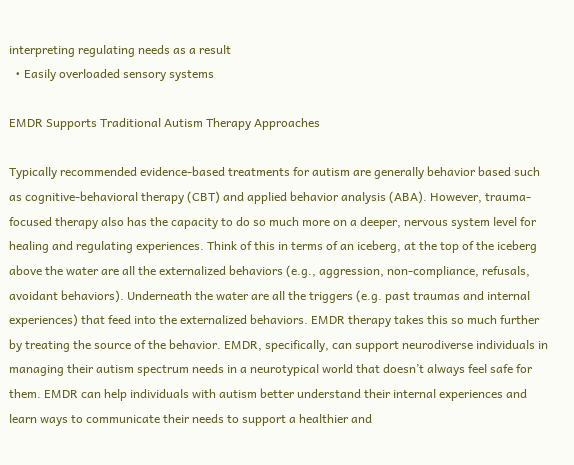interpreting regulating needs as a result
  • Easily overloaded sensory systems

EMDR Supports Traditional Autism Therapy Approaches

Typically recommended evidence-based treatments for autism are generally behavior based such as cognitive-behavioral therapy (CBT) and applied behavior analysis (ABA). However, trauma-focused therapy also has the capacity to do so much more on a deeper, nervous system level for healing and regulating experiences. Think of this in terms of an iceberg, at the top of the iceberg above the water are all the externalized behaviors (e.g., aggression, non-compliance, refusals, avoidant behaviors). Underneath the water are all the triggers (e.g. past traumas and internal experiences) that feed into the externalized behaviors. EMDR therapy takes this so much further by treating the source of the behavior. EMDR, specifically, can support neurodiverse individuals in managing their autism spectrum needs in a neurotypical world that doesn’t always feel safe for them. EMDR can help individuals with autism better understand their internal experiences and learn ways to communicate their needs to support a healthier and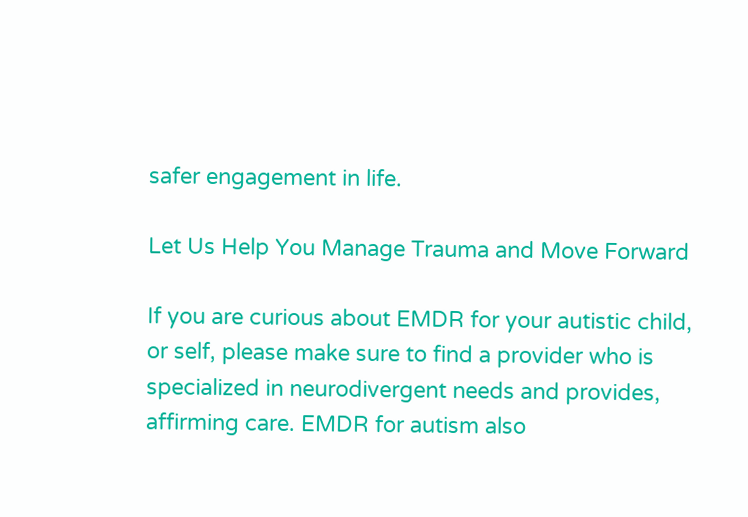safer engagement in life.

Let Us Help You Manage Trauma and Move Forward

If you are curious about EMDR for your autistic child, or self, please make sure to find a provider who is specialized in neurodivergent needs and provides, affirming care. EMDR for autism also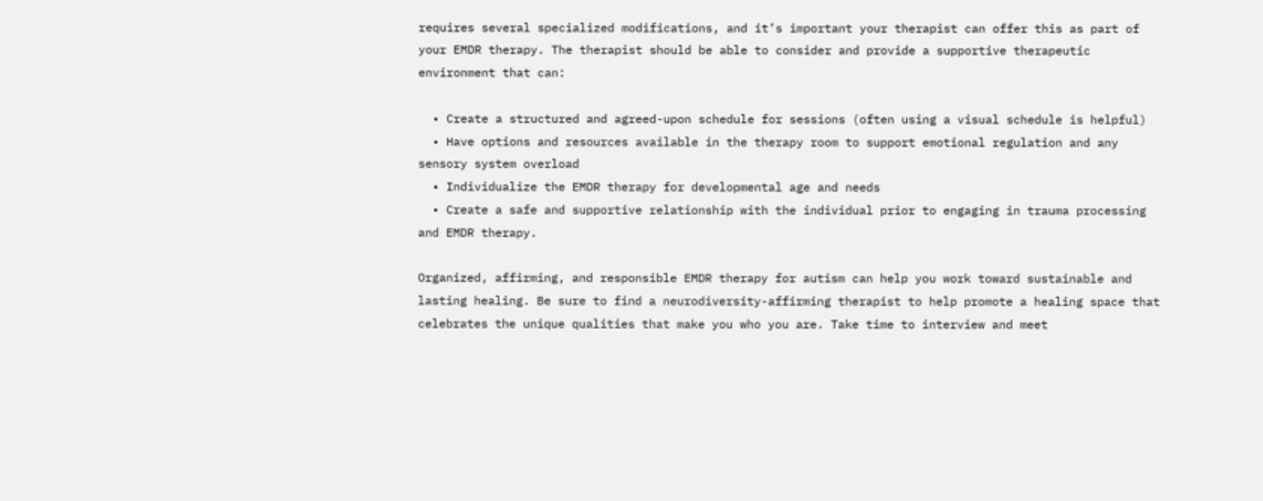requires several specialized modifications, and it’s important your therapist can offer this as part of your EMDR therapy. The therapist should be able to consider and provide a supportive therapeutic environment that can:

  • Create a structured and agreed-upon schedule for sessions (often using a visual schedule is helpful)
  • Have options and resources available in the therapy room to support emotional regulation and any sensory system overload
  • Individualize the EMDR therapy for developmental age and needs
  • Create a safe and supportive relationship with the individual prior to engaging in trauma processing and EMDR therapy.

Organized, affirming, and responsible EMDR therapy for autism can help you work toward sustainable and lasting healing. Be sure to find a neurodiversity-affirming therapist to help promote a healing space that celebrates the unique qualities that make you who you are. Take time to interview and meet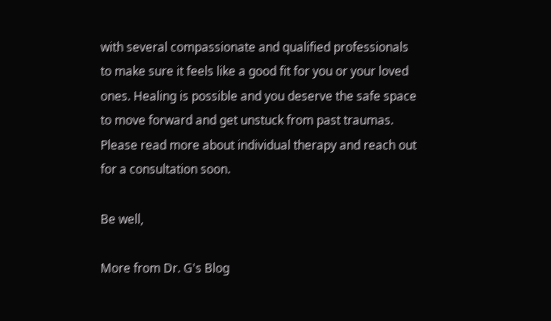with several compassionate and qualified professionals to make sure it feels like a good fit for you or your loved ones. Healing is possible and you deserve the safe space to move forward and get unstuck from past traumas. Please read more about individual therapy and reach out for a consultation soon.

Be well,

More from Dr. G's Blog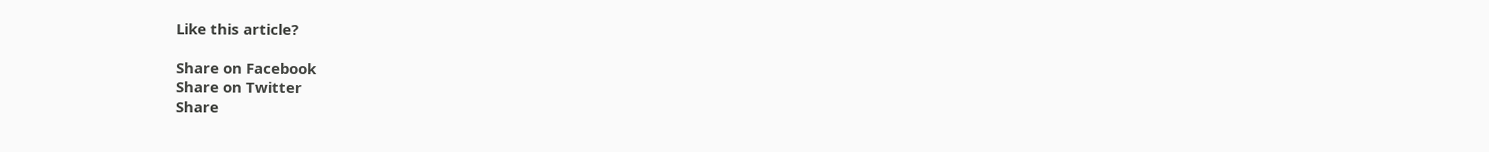Like this article?

Share on Facebook
Share on Twitter
Share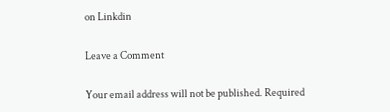on Linkdin

Leave a Comment

Your email address will not be published. Required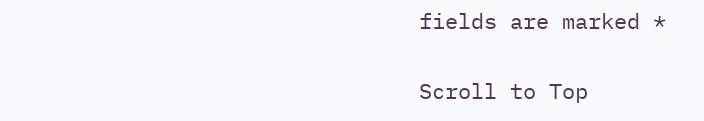fields are marked *

Scroll to Top